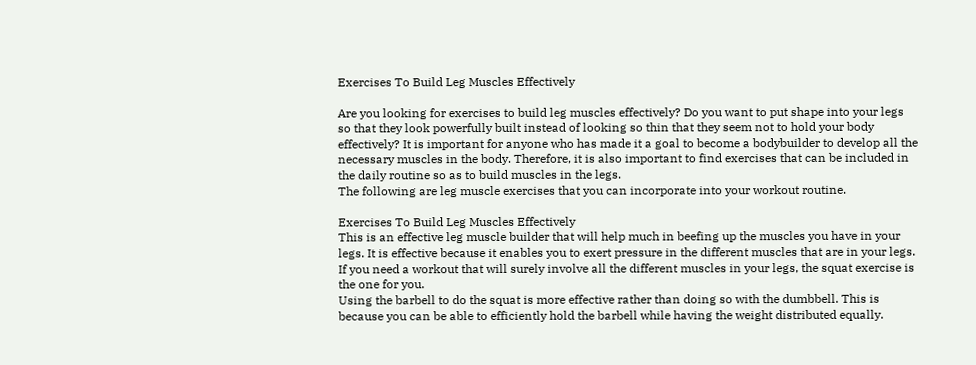Exercises To Build Leg Muscles Effectively

Are you looking for exercises to build leg muscles effectively? Do you want to put shape into your legs so that they look powerfully built instead of looking so thin that they seem not to hold your body effectively? It is important for anyone who has made it a goal to become a bodybuilder to develop all the necessary muscles in the body. Therefore, it is also important to find exercises that can be included in the daily routine so as to build muscles in the legs.
The following are leg muscle exercises that you can incorporate into your workout routine.

Exercises To Build Leg Muscles Effectively
This is an effective leg muscle builder that will help much in beefing up the muscles you have in your legs. It is effective because it enables you to exert pressure in the different muscles that are in your legs. If you need a workout that will surely involve all the different muscles in your legs, the squat exercise is the one for you.
Using the barbell to do the squat is more effective rather than doing so with the dumbbell. This is because you can be able to efficiently hold the barbell while having the weight distributed equally.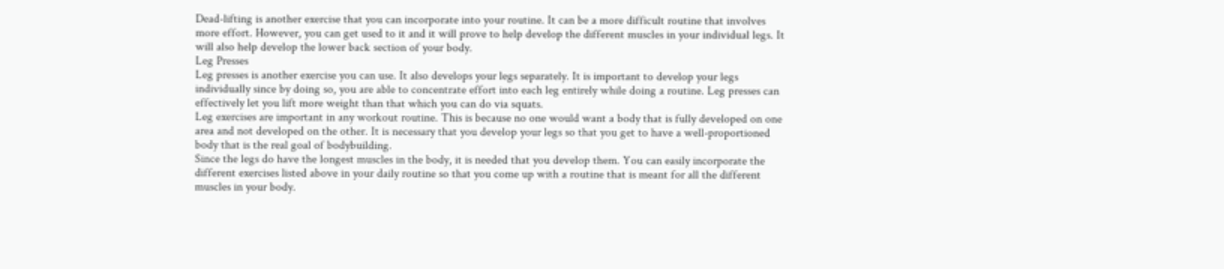Dead-lifting is another exercise that you can incorporate into your routine. It can be a more difficult routine that involves more effort. However, you can get used to it and it will prove to help develop the different muscles in your individual legs. It will also help develop the lower back section of your body.
Leg Presses
Leg presses is another exercise you can use. It also develops your legs separately. It is important to develop your legs individually since by doing so, you are able to concentrate effort into each leg entirely while doing a routine. Leg presses can effectively let you lift more weight than that which you can do via squats.
Leg exercises are important in any workout routine. This is because no one would want a body that is fully developed on one area and not developed on the other. It is necessary that you develop your legs so that you get to have a well-proportioned body that is the real goal of bodybuilding.
Since the legs do have the longest muscles in the body, it is needed that you develop them. You can easily incorporate the different exercises listed above in your daily routine so that you come up with a routine that is meant for all the different muscles in your body.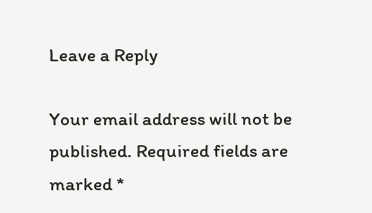Leave a Reply

Your email address will not be published. Required fields are marked *